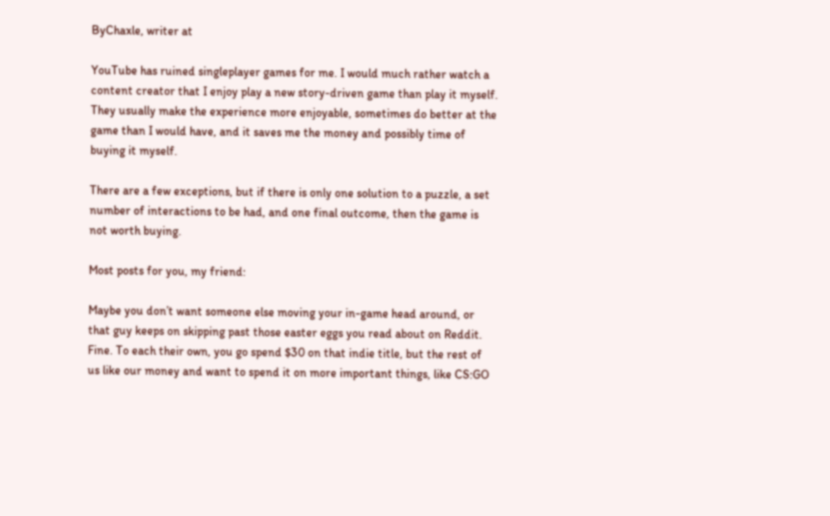ByChaxle, writer at

YouTube has ruined singleplayer games for me. I would much rather watch a content creator that I enjoy play a new story-driven game than play it myself. They usually make the experience more enjoyable, sometimes do better at the game than I would have, and it saves me the money and possibly time of buying it myself.

There are a few exceptions, but if there is only one solution to a puzzle, a set number of interactions to be had, and one final outcome, then the game is not worth buying.

Most posts for you, my friend:

Maybe you don’t want someone else moving your in-game head around, or that guy keeps on skipping past those easter eggs you read about on Reddit. Fine. To each their own, you go spend $30 on that indie title, but the rest of us like our money and want to spend it on more important things, like CS:GO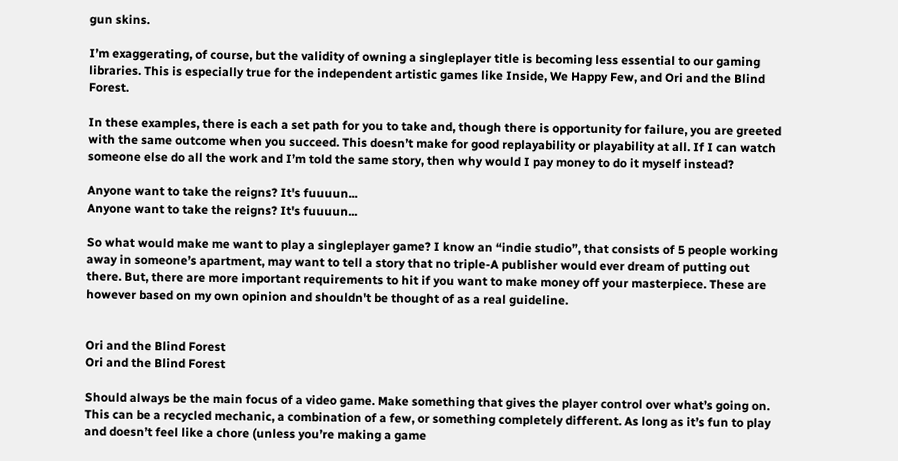gun skins.

I’m exaggerating, of course, but the validity of owning a singleplayer title is becoming less essential to our gaming libraries. This is especially true for the independent artistic games like Inside, We Happy Few, and Ori and the Blind Forest.

In these examples, there is each a set path for you to take and, though there is opportunity for failure, you are greeted with the same outcome when you succeed. This doesn’t make for good replayability or playability at all. If I can watch someone else do all the work and I’m told the same story, then why would I pay money to do it myself instead?

Anyone want to take the reigns? It's fuuuun...
Anyone want to take the reigns? It's fuuuun...

So what would make me want to play a singleplayer game? I know an “indie studio”, that consists of 5 people working away in someone’s apartment, may want to tell a story that no triple-A publisher would ever dream of putting out there. But, there are more important requirements to hit if you want to make money off your masterpiece. These are however based on my own opinion and shouldn't be thought of as a real guideline.


Ori and the Blind Forest
Ori and the Blind Forest

Should always be the main focus of a video game. Make something that gives the player control over what’s going on. This can be a recycled mechanic, a combination of a few, or something completely different. As long as it’s fun to play and doesn’t feel like a chore (unless you’re making a game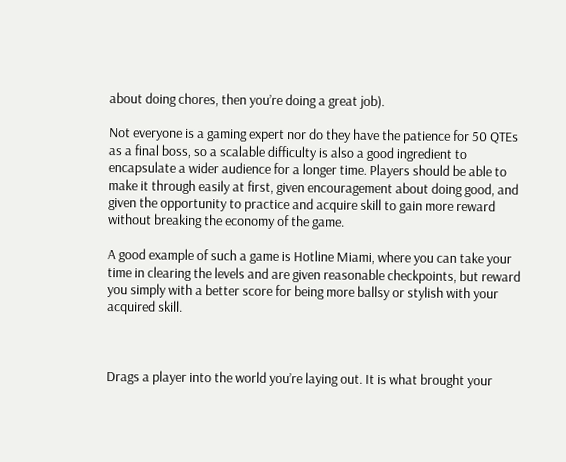about doing chores, then you’re doing a great job).

Not everyone is a gaming expert nor do they have the patience for 50 QTEs as a final boss, so a scalable difficulty is also a good ingredient to encapsulate a wider audience for a longer time. Players should be able to make it through easily at first, given encouragement about doing good, and given the opportunity to practice and acquire skill to gain more reward without breaking the economy of the game.

A good example of such a game is Hotline Miami, where you can take your time in clearing the levels and are given reasonable checkpoints, but reward you simply with a better score for being more ballsy or stylish with your acquired skill.



Drags a player into the world you’re laying out. It is what brought your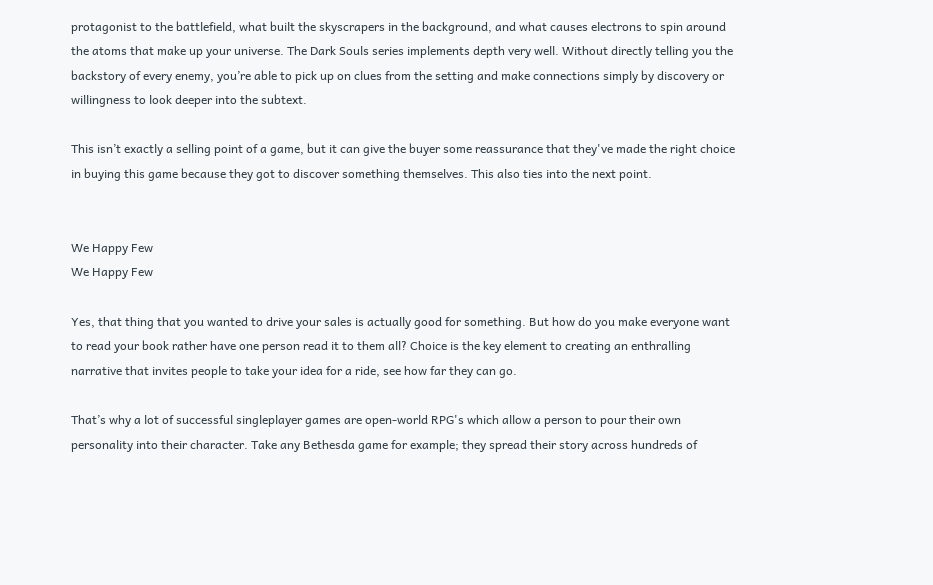protagonist to the battlefield, what built the skyscrapers in the background, and what causes electrons to spin around the atoms that make up your universe. The Dark Souls series implements depth very well. Without directly telling you the backstory of every enemy, you’re able to pick up on clues from the setting and make connections simply by discovery or willingness to look deeper into the subtext.

This isn’t exactly a selling point of a game, but it can give the buyer some reassurance that they've made the right choice in buying this game because they got to discover something themselves. This also ties into the next point.


We Happy Few
We Happy Few

Yes, that thing that you wanted to drive your sales is actually good for something. But how do you make everyone want to read your book rather have one person read it to them all? Choice is the key element to creating an enthralling narrative that invites people to take your idea for a ride, see how far they can go.

That’s why a lot of successful singleplayer games are open-world RPG's which allow a person to pour their own personality into their character. Take any Bethesda game for example; they spread their story across hundreds of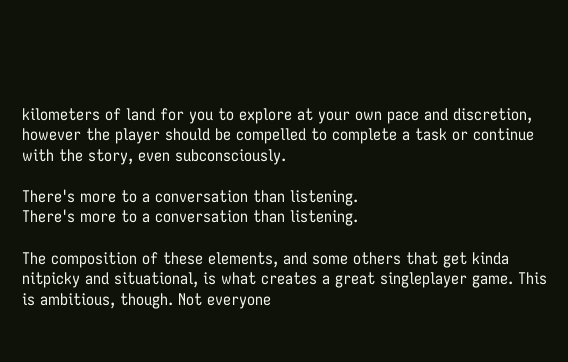kilometers of land for you to explore at your own pace and discretion, however the player should be compelled to complete a task or continue with the story, even subconsciously.

There's more to a conversation than listening.
There's more to a conversation than listening.

The composition of these elements, and some others that get kinda nitpicky and situational, is what creates a great singleplayer game. This is ambitious, though. Not everyone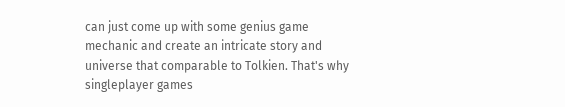can just come up with some genius game mechanic and create an intricate story and universe that comparable to Tolkien. That's why singleplayer games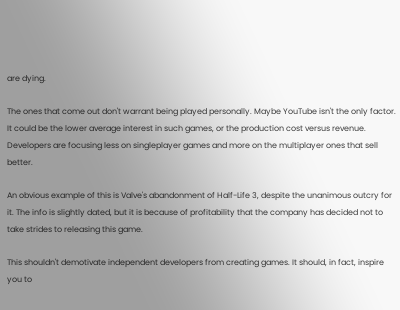are dying.

The ones that come out don't warrant being played personally. Maybe YouTube isn't the only factor. It could be the lower average interest in such games, or the production cost versus revenue. Developers are focusing less on singleplayer games and more on the multiplayer ones that sell better.

An obvious example of this is Valve's abandonment of Half-Life 3, despite the unanimous outcry for it. The info is slightly dated, but it is because of profitability that the company has decided not to take strides to releasing this game.

This shouldn't demotivate independent developers from creating games. It should, in fact, inspire you to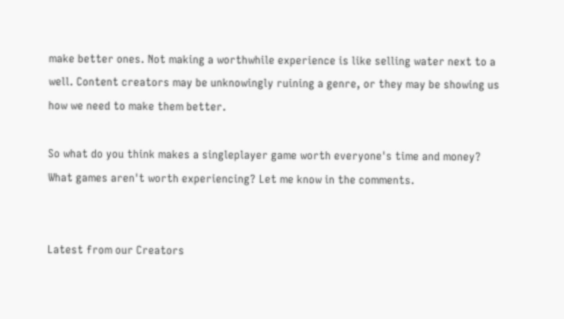make better ones. Not making a worthwhile experience is like selling water next to a well. Content creators may be unknowingly ruining a genre, or they may be showing us how we need to make them better.

So what do you think makes a singleplayer game worth everyone's time and money? What games aren't worth experiencing? Let me know in the comments.


Latest from our Creators